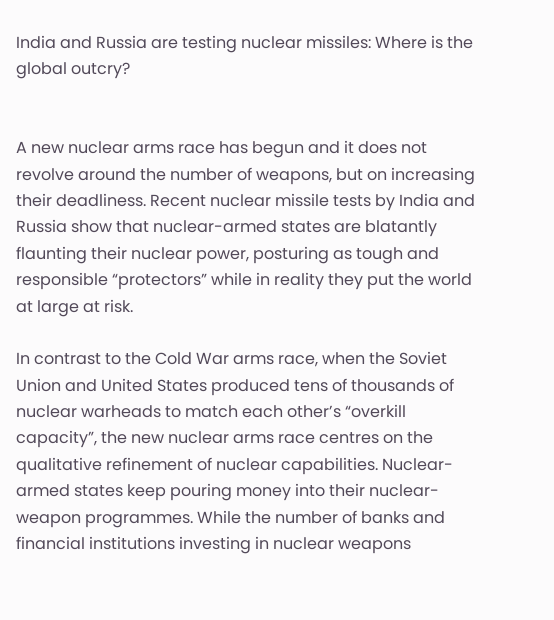India and Russia are testing nuclear missiles: Where is the global outcry?


A new nuclear arms race has begun and it does not revolve around the number of weapons, but on increasing their deadliness. Recent nuclear missile tests by India and Russia show that nuclear-armed states are blatantly flaunting their nuclear power, posturing as tough and responsible “protectors” while in reality they put the world at large at risk.

In contrast to the Cold War arms race, when the Soviet Union and United States produced tens of thousands of nuclear warheads to match each other’s “overkill capacity”, the new nuclear arms race centres on the qualitative refinement of nuclear capabilities. Nuclear-armed states keep pouring money into their nuclear-weapon programmes. While the number of banks and financial institutions investing in nuclear weapons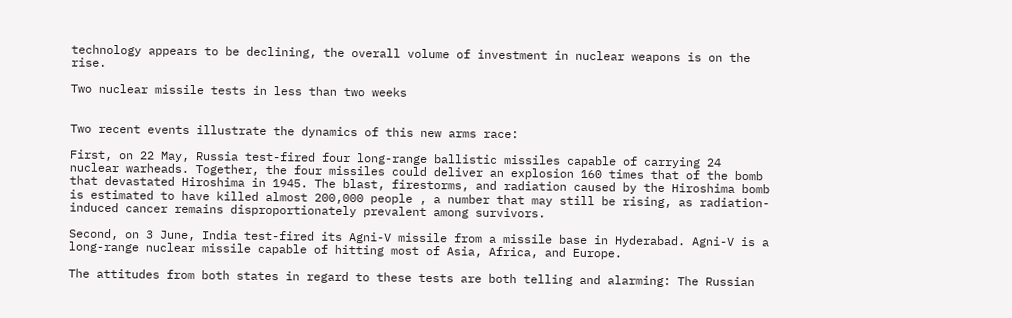technology appears to be declining, the overall volume of investment in nuclear weapons is on the rise.

Two nuclear missile tests in less than two weeks


Two recent events illustrate the dynamics of this new arms race:

First, on 22 May, Russia test-fired four long-range ballistic missiles capable of carrying 24 nuclear warheads. Together, the four missiles could deliver an explosion 160 times that of the bomb that devastated Hiroshima in 1945. The blast, firestorms, and radiation caused by the Hiroshima bomb is estimated to have killed almost 200,000 people , a number that may still be rising, as radiation-induced cancer remains disproportionately prevalent among survivors.

Second, on 3 June, India test-fired its Agni-V missile from a missile base in Hyderabad. Agni-V is a long-range nuclear missile capable of hitting most of Asia, Africa, and Europe.

The attitudes from both states in regard to these tests are both telling and alarming: The Russian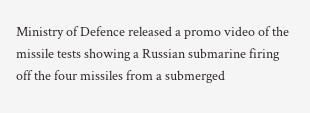Ministry of Defence released a promo video of the missile tests showing a Russian submarine firing off the four missiles from a submerged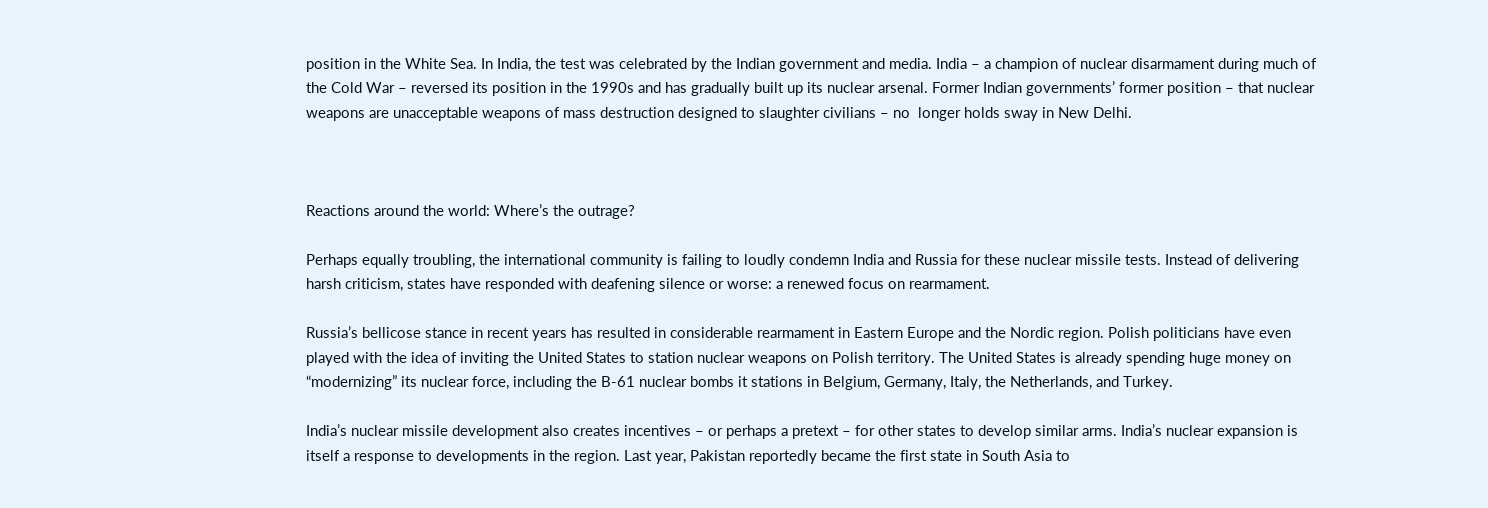position in the White Sea. In India, the test was celebrated by the Indian government and media. India – a champion of nuclear disarmament during much of the Cold War – reversed its position in the 1990s and has gradually built up its nuclear arsenal. Former Indian governments’ former position – that nuclear weapons are unacceptable weapons of mass destruction designed to slaughter civilians – no  longer holds sway in New Delhi.



Reactions around the world: Where’s the outrage?

Perhaps equally troubling, the international community is failing to loudly condemn India and Russia for these nuclear missile tests. Instead of delivering harsh criticism, states have responded with deafening silence or worse: a renewed focus on rearmament.

Russia’s bellicose stance in recent years has resulted in considerable rearmament in Eastern Europe and the Nordic region. Polish politicians have even played with the idea of inviting the United States to station nuclear weapons on Polish territory. The United States is already spending huge money on “modernizing” its nuclear force, including the B-61 nuclear bombs it stations in Belgium, Germany, Italy, the Netherlands, and Turkey.

India’s nuclear missile development also creates incentives – or perhaps a pretext – for other states to develop similar arms. India’s nuclear expansion is itself a response to developments in the region. Last year, Pakistan reportedly became the first state in South Asia to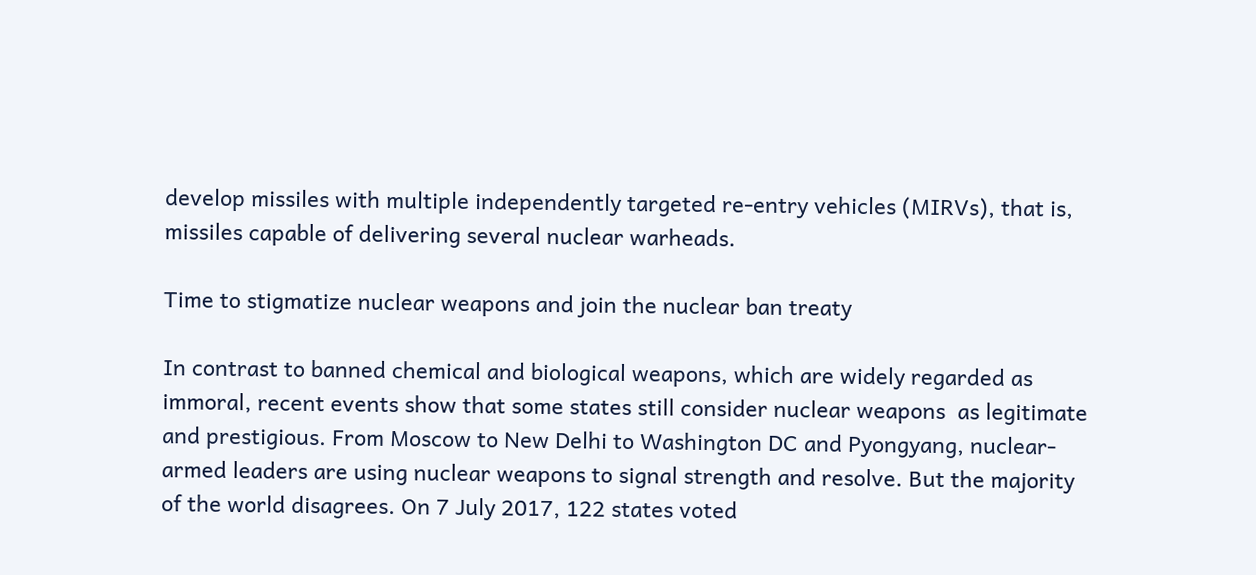develop missiles with multiple independently targeted re-entry vehicles (MIRVs), that is, missiles capable of delivering several nuclear warheads.

Time to stigmatize nuclear weapons and join the nuclear ban treaty

In contrast to banned chemical and biological weapons, which are widely regarded as immoral, recent events show that some states still consider nuclear weapons  as legitimate and prestigious. From Moscow to New Delhi to Washington DC and Pyongyang, nuclear-armed leaders are using nuclear weapons to signal strength and resolve. But the majority of the world disagrees. On 7 July 2017, 122 states voted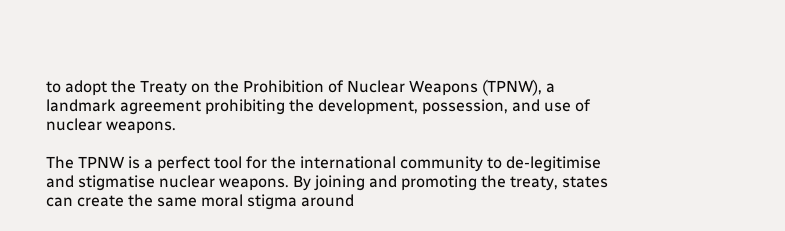to adopt the Treaty on the Prohibition of Nuclear Weapons (TPNW), a landmark agreement prohibiting the development, possession, and use of nuclear weapons.

The TPNW is a perfect tool for the international community to de-legitimise and stigmatise nuclear weapons. By joining and promoting the treaty, states can create the same moral stigma around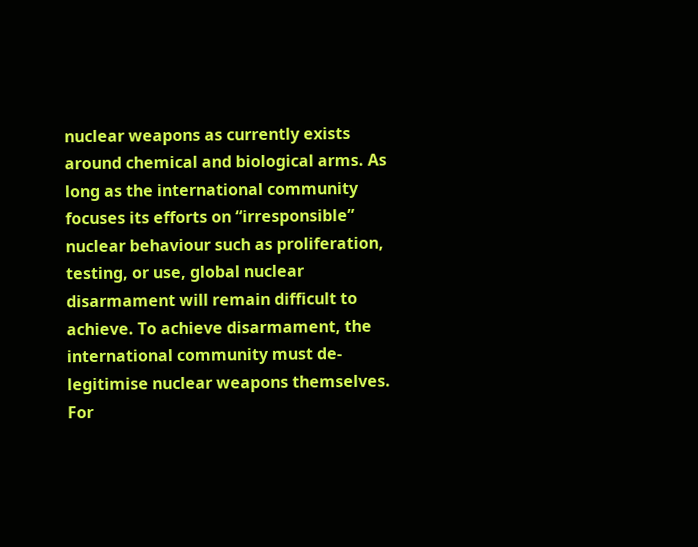nuclear weapons as currently exists around chemical and biological arms. As long as the international community focuses its efforts on “irresponsible” nuclear behaviour such as proliferation, testing, or use, global nuclear disarmament will remain difficult to achieve. To achieve disarmament, the international community must de-legitimise nuclear weapons themselves. For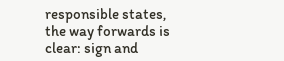responsible states, the way forwards is clear: sign and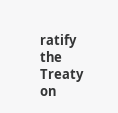ratify the Treaty on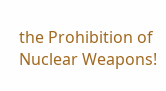the Prohibition of Nuclear Weapons!